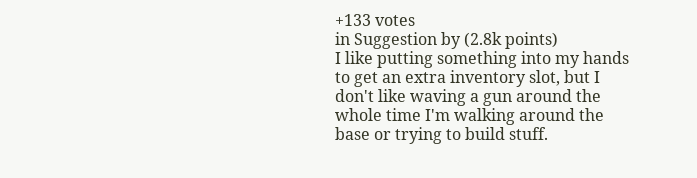+133 votes
in Suggestion by (2.8k points)
I like putting something into my hands to get an extra inventory slot, but I don't like waving a gun around the whole time I'm walking around the base or trying to build stuff.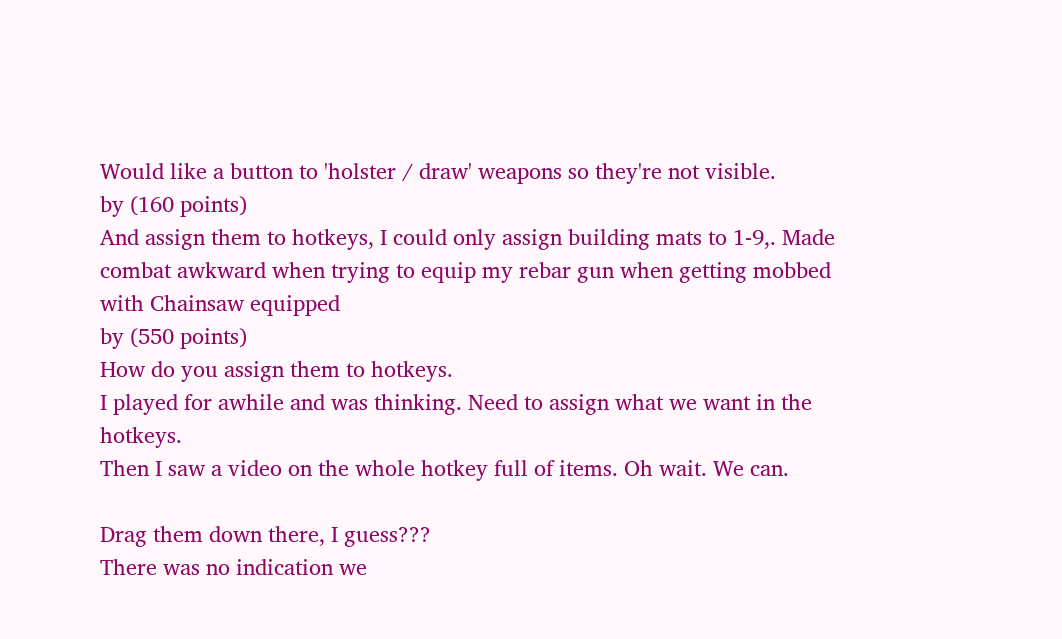Would like a button to 'holster / draw' weapons so they're not visible.
by (160 points)
And assign them to hotkeys, I could only assign building mats to 1-9,. Made combat awkward when trying to equip my rebar gun when getting mobbed with Chainsaw equipped
by (550 points)
How do you assign them to hotkeys.
I played for awhile and was thinking. Need to assign what we want in the hotkeys.
Then I saw a video on the whole hotkey full of items. Oh wait. We can.

Drag them down there, I guess???
There was no indication we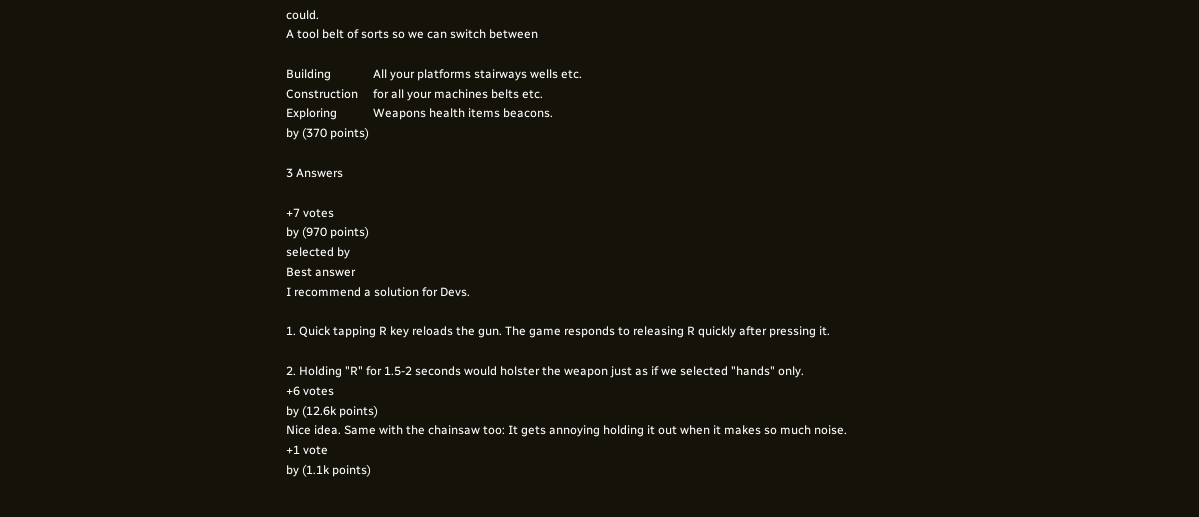could.
A tool belt of sorts so we can switch between

Building              All your platforms stairways wells etc.
Construction     for all your machines belts etc.
Exploring            Weapons health items beacons.
by (370 points)

3 Answers

+7 votes
by (970 points)
selected by
Best answer
I recommend a solution for Devs.

1. Quick tapping R key reloads the gun. The game responds to releasing R quickly after pressing it.

2. Holding "R" for 1.5-2 seconds would holster the weapon just as if we selected "hands" only.
+6 votes
by (12.6k points)
Nice idea. Same with the chainsaw too: It gets annoying holding it out when it makes so much noise.
+1 vote
by (1.1k points)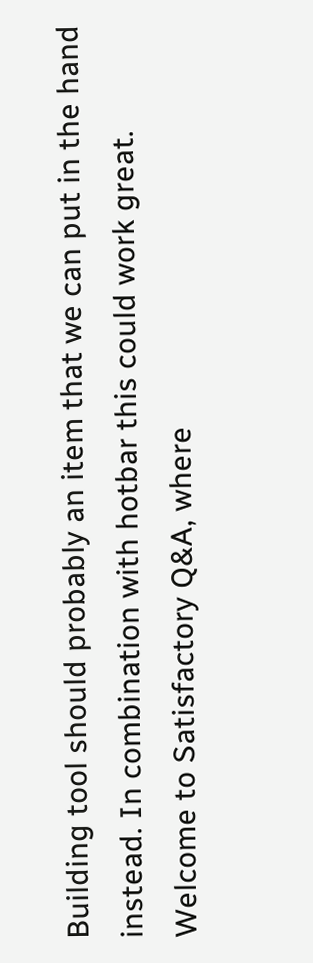Building tool should probably an item that we can put in the hand instead. In combination with hotbar this could work great.
Welcome to Satisfactory Q&A, where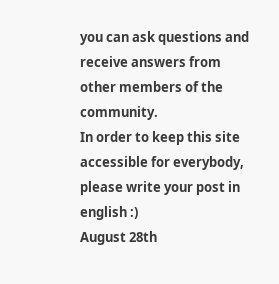you can ask questions and receive answers from other members of the community.
In order to keep this site accessible for everybody, please write your post in english :)
August 28th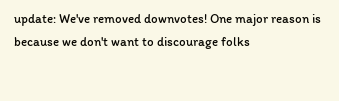update: We've removed downvotes! One major reason is because we don't want to discourage folks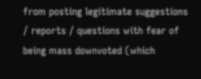from posting legitimate suggestions / reports / questions with fear of being mass downvoted (which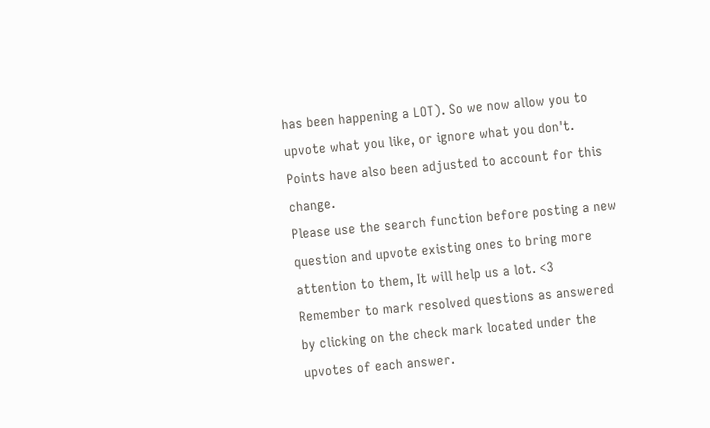has been happening a LOT). So we now allow you to upvote what you like, or ignore what you don't. Points have also been adjusted to account for this change.
Please use the search function before posting a new question and upvote existing ones to bring more attention to them, It will help us a lot. <3
Remember to mark resolved questions as answered by clicking on the check mark located under the upvotes of each answer.